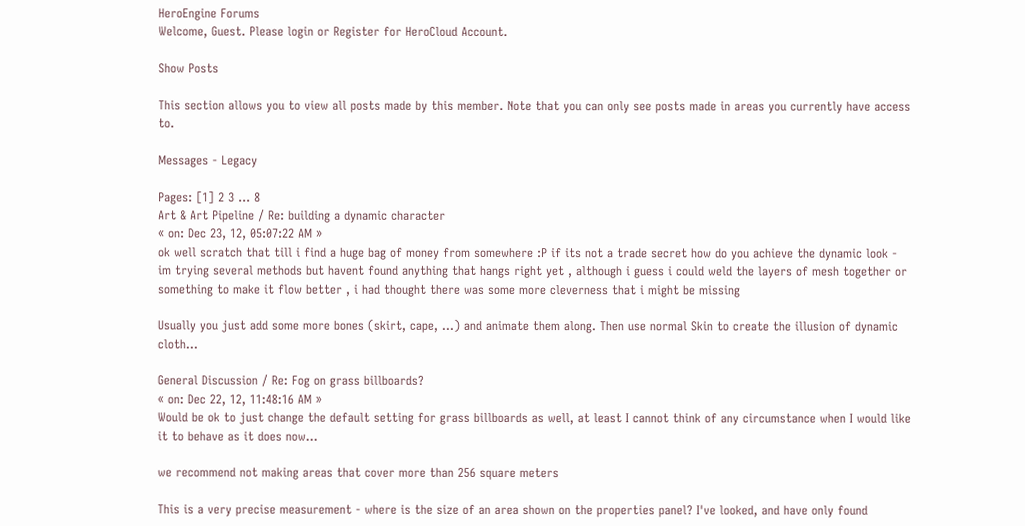HeroEngine Forums
Welcome, Guest. Please login or Register for HeroCloud Account.

Show Posts

This section allows you to view all posts made by this member. Note that you can only see posts made in areas you currently have access to.

Messages - Legacy

Pages: [1] 2 3 ... 8
Art & Art Pipeline / Re: building a dynamic character
« on: Dec 23, 12, 05:07:22 AM »
ok well scratch that till i find a huge bag of money from somewhere :P if its not a trade secret how do you achieve the dynamic look - im trying several methods but havent found anything that hangs right yet , although i guess i could weld the layers of mesh together or something to make it flow better , i had thought there was some more cleverness that i might be missing

Usually you just add some more bones (skirt, cape, ...) and animate them along. Then use normal Skin to create the illusion of dynamic cloth...

General Discussion / Re: Fog on grass billboards?
« on: Dec 22, 12, 11:48:16 AM »
Would be ok to just change the default setting for grass billboards as well, at least I cannot think of any circumstance when I would like it to behave as it does now...

we recommend not making areas that cover more than 256 square meters

This is a very precise measurement - where is the size of an area shown on the properties panel? I've looked, and have only found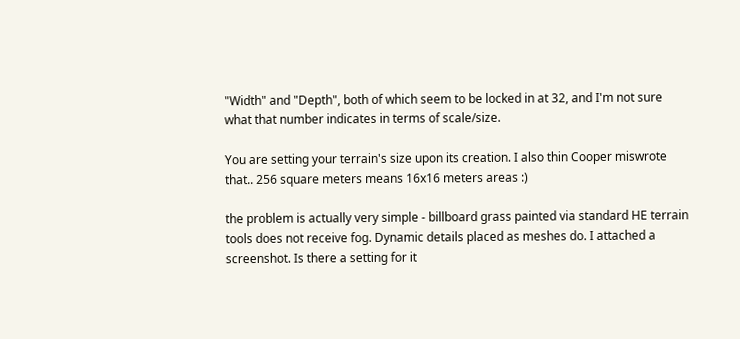"Width" and "Depth", both of which seem to be locked in at 32, and I'm not sure what that number indicates in terms of scale/size.

You are setting your terrain's size upon its creation. I also thin Cooper miswrote that.. 256 square meters means 16x16 meters areas :)

the problem is actually very simple - billboard grass painted via standard HE terrain tools does not receive fog. Dynamic details placed as meshes do. I attached a screenshot. Is there a setting for it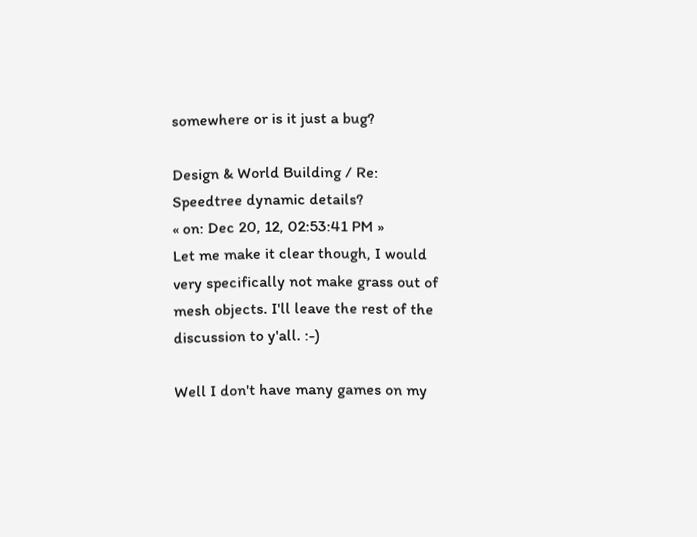somewhere or is it just a bug?

Design & World Building / Re: Speedtree dynamic details?
« on: Dec 20, 12, 02:53:41 PM »
Let me make it clear though, I would very specifically not make grass out of mesh objects. I'll leave the rest of the discussion to y'all. :-)

Well I don't have many games on my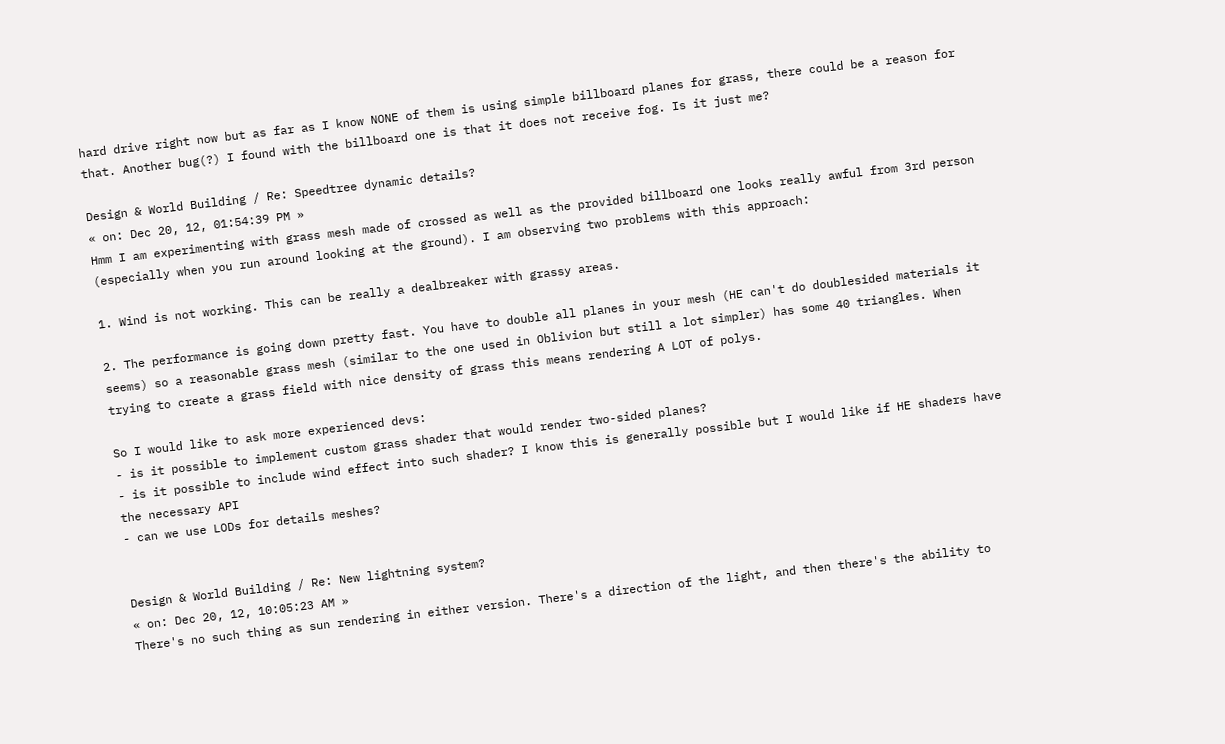hard drive right now but as far as I know NONE of them is using simple billboard planes for grass, there could be a reason for that. Another bug(?) I found with the billboard one is that it does not receive fog. Is it just me?

Design & World Building / Re: Speedtree dynamic details?
« on: Dec 20, 12, 01:54:39 PM »
Hmm I am experimenting with grass mesh made of crossed as well as the provided billboard one looks really awful from 3rd person (especially when you run around looking at the ground). I am observing two problems with this approach:

1. Wind is not working. This can be really a dealbreaker with grassy areas.

2. The performance is going down pretty fast. You have to double all planes in your mesh (HE can't do doublesided materials it seems) so a reasonable grass mesh (similar to the one used in Oblivion but still a lot simpler) has some 40 triangles. When trying to create a grass field with nice density of grass this means rendering A LOT of polys.

So I would like to ask more experienced devs:
- is it possible to implement custom grass shader that would render two-sided planes?
- is it possible to include wind effect into such shader? I know this is generally possible but I would like if HE shaders have the necessary API
- can we use LODs for details meshes?


Design & World Building / Re: New lightning system?
« on: Dec 20, 12, 10:05:23 AM »
There's no such thing as sun rendering in either version. There's a direction of the light, and then there's the ability to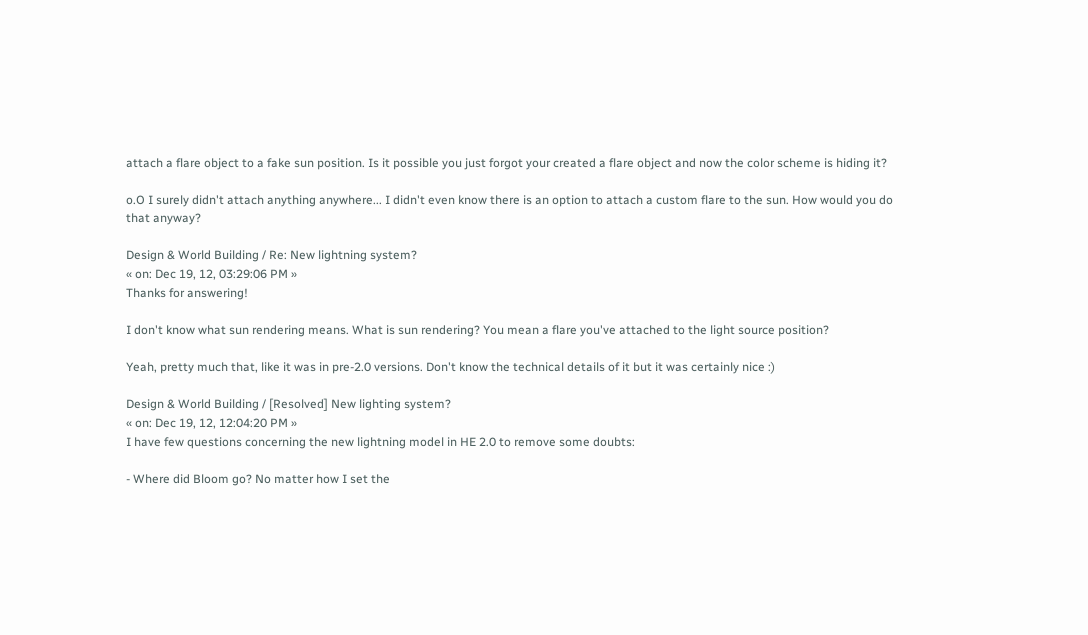attach a flare object to a fake sun position. Is it possible you just forgot your created a flare object and now the color scheme is hiding it?

o.O I surely didn't attach anything anywhere... I didn't even know there is an option to attach a custom flare to the sun. How would you do that anyway?

Design & World Building / Re: New lightning system?
« on: Dec 19, 12, 03:29:06 PM »
Thanks for answering!

I don't know what sun rendering means. What is sun rendering? You mean a flare you've attached to the light source position?

Yeah, pretty much that, like it was in pre-2.0 versions. Don't know the technical details of it but it was certainly nice :)

Design & World Building / [Resolved] New lighting system?
« on: Dec 19, 12, 12:04:20 PM »
I have few questions concerning the new lightning model in HE 2.0 to remove some doubts:

- Where did Bloom go? No matter how I set the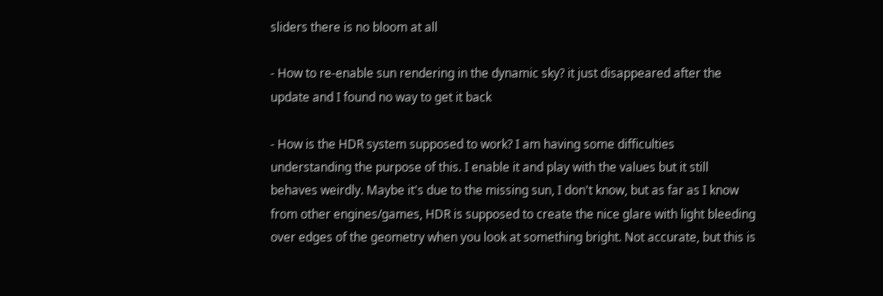sliders there is no bloom at all

- How to re-enable sun rendering in the dynamic sky? it just disappeared after the update and I found no way to get it back

- How is the HDR system supposed to work? I am having some difficulties understanding the purpose of this. I enable it and play with the values but it still behaves weirdly. Maybe it's due to the missing sun, I don't know, but as far as I know from other engines/games, HDR is supposed to create the nice glare with light bleeding over edges of the geometry when you look at something bright. Not accurate, but this is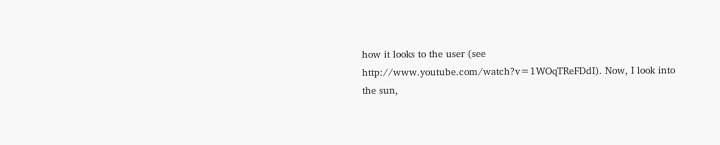how it looks to the user (see http://www.youtube.com/watch?v=1WOqTReFDdI). Now, I look into the sun,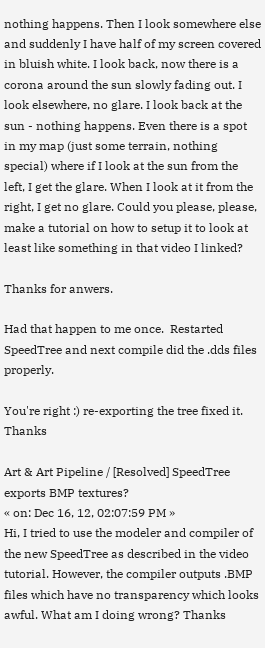nothing happens. Then I look somewhere else and suddenly I have half of my screen covered in bluish white. I look back, now there is a corona around the sun slowly fading out. I look elsewhere, no glare. I look back at the sun - nothing happens. Even there is a spot in my map (just some terrain, nothing special) where if I look at the sun from the left, I get the glare. When I look at it from the right, I get no glare. Could you please, please, make a tutorial on how to setup it to look at least like something in that video I linked?

Thanks for anwers.

Had that happen to me once.  Restarted SpeedTree and next compile did the .dds files properly.

You're right :) re-exporting the tree fixed it. Thanks

Art & Art Pipeline / [Resolved] SpeedTree exports BMP textures?
« on: Dec 16, 12, 02:07:59 PM »
Hi, I tried to use the modeler and compiler of the new SpeedTree as described in the video tutorial. However, the compiler outputs .BMP files which have no transparency which looks awful. What am I doing wrong? Thanks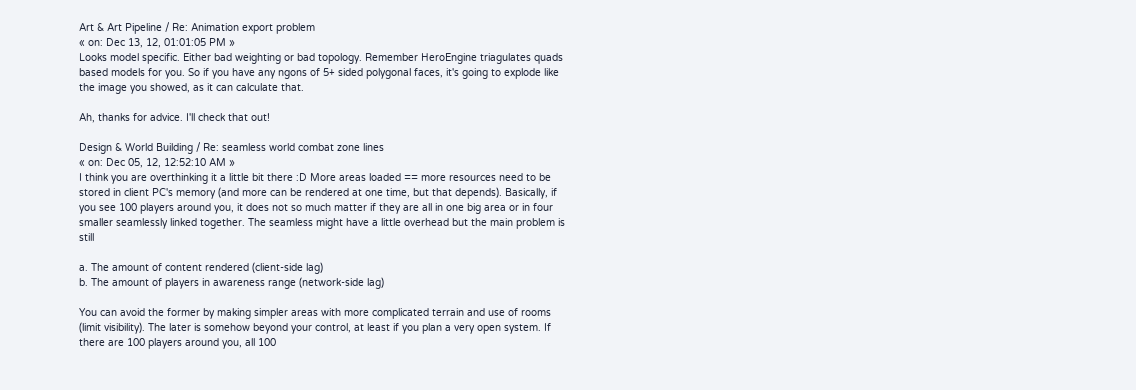Art & Art Pipeline / Re: Animation export problem
« on: Dec 13, 12, 01:01:05 PM »
Looks model specific. Either bad weighting or bad topology. Remember HeroEngine triagulates quads based models for you. So if you have any ngons of 5+ sided polygonal faces, it's going to explode like the image you showed, as it can calculate that.

Ah, thanks for advice. I'll check that out!

Design & World Building / Re: seamless world combat zone lines
« on: Dec 05, 12, 12:52:10 AM »
I think you are overthinking it a little bit there :D More areas loaded == more resources need to be stored in client PC's memory (and more can be rendered at one time, but that depends). Basically, if you see 100 players around you, it does not so much matter if they are all in one big area or in four smaller seamlessly linked together. The seamless might have a little overhead but the main problem is still

a. The amount of content rendered (client-side lag)
b. The amount of players in awareness range (network-side lag)

You can avoid the former by making simpler areas with more complicated terrain and use of rooms (limit visibility). The later is somehow beyond your control, at least if you plan a very open system. If there are 100 players around you, all 100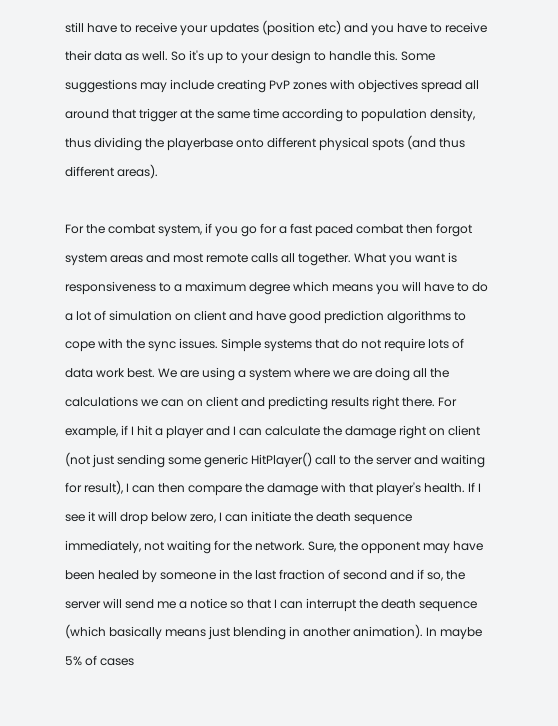still have to receive your updates (position etc) and you have to receive their data as well. So it's up to your design to handle this. Some suggestions may include creating PvP zones with objectives spread all around that trigger at the same time according to population density, thus dividing the playerbase onto different physical spots (and thus different areas).

For the combat system, if you go for a fast paced combat then forgot system areas and most remote calls all together. What you want is responsiveness to a maximum degree which means you will have to do a lot of simulation on client and have good prediction algorithms to cope with the sync issues. Simple systems that do not require lots of data work best. We are using a system where we are doing all the calculations we can on client and predicting results right there. For example, if I hit a player and I can calculate the damage right on client (not just sending some generic HitPlayer() call to the server and waiting for result), I can then compare the damage with that player's health. If I see it will drop below zero, I can initiate the death sequence immediately, not waiting for the network. Sure, the opponent may have been healed by someone in the last fraction of second and if so, the server will send me a notice so that I can interrupt the death sequence (which basically means just blending in another animation). In maybe 5% of cases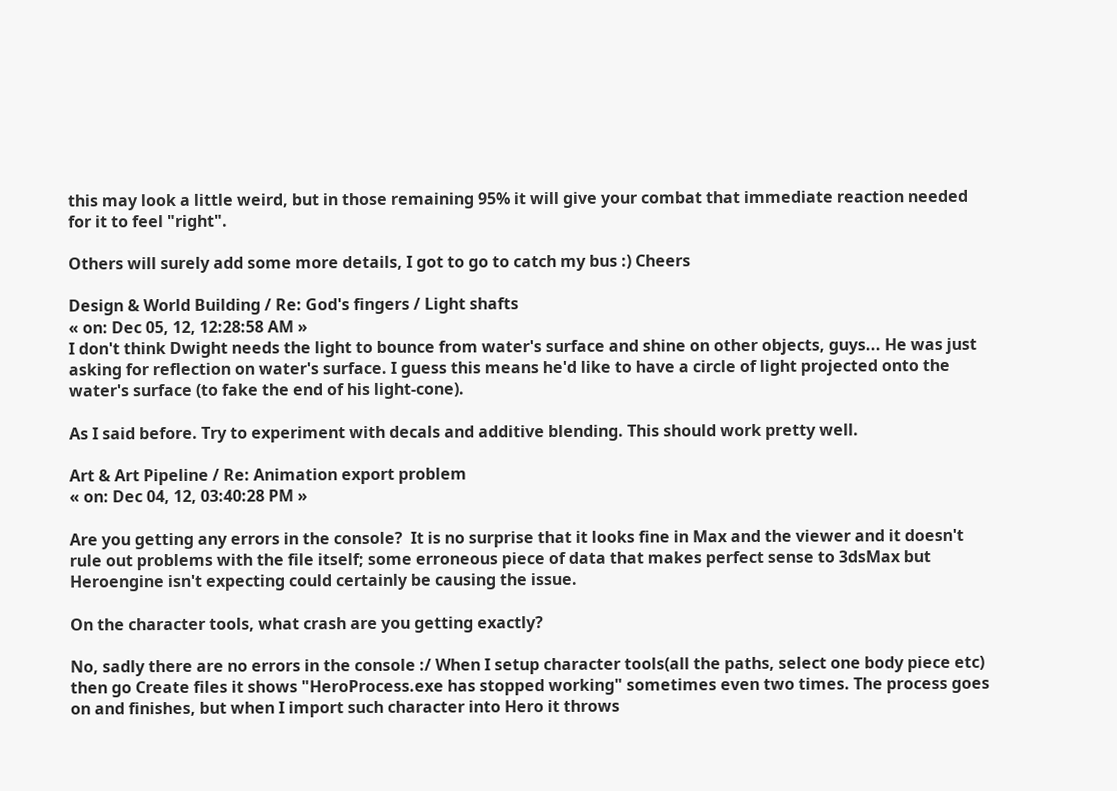this may look a little weird, but in those remaining 95% it will give your combat that immediate reaction needed for it to feel "right".

Others will surely add some more details, I got to go to catch my bus :) Cheers

Design & World Building / Re: God's fingers / Light shafts
« on: Dec 05, 12, 12:28:58 AM »
I don't think Dwight needs the light to bounce from water's surface and shine on other objects, guys... He was just asking for reflection on water's surface. I guess this means he'd like to have a circle of light projected onto the water's surface (to fake the end of his light-cone).

As I said before. Try to experiment with decals and additive blending. This should work pretty well.

Art & Art Pipeline / Re: Animation export problem
« on: Dec 04, 12, 03:40:28 PM »

Are you getting any errors in the console?  It is no surprise that it looks fine in Max and the viewer and it doesn't rule out problems with the file itself; some erroneous piece of data that makes perfect sense to 3dsMax but Heroengine isn't expecting could certainly be causing the issue.

On the character tools, what crash are you getting exactly?

No, sadly there are no errors in the console :/ When I setup character tools(all the paths, select one body piece etc) then go Create files it shows "HeroProcess.exe has stopped working" sometimes even two times. The process goes on and finishes, but when I import such character into Hero it throws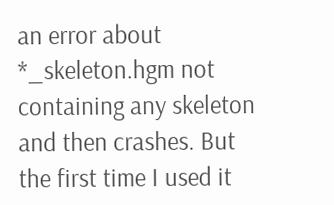an error about *_skeleton.hgm not containing any skeleton and then crashes. But the first time I used it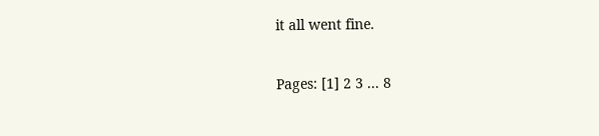it all went fine.

Pages: [1] 2 3 ... 8